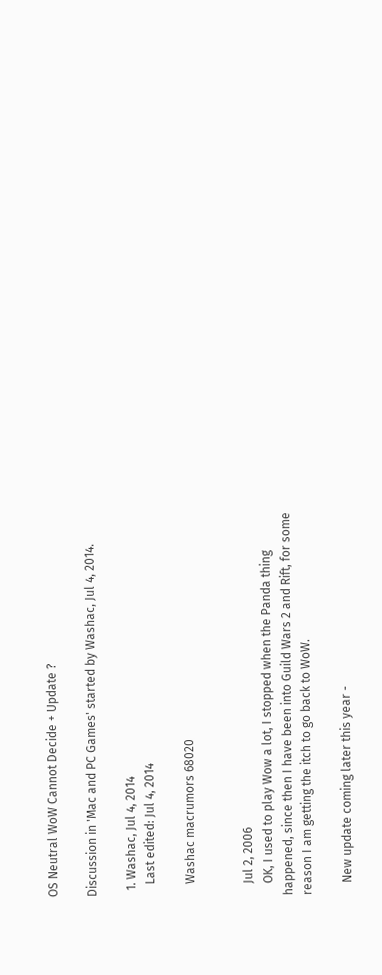OS Neutral WoW Cannot Decide + Update ?

Discussion in 'Mac and PC Games' started by Washac, Jul 4, 2014.

  1. Washac, Jul 4, 2014
    Last edited: Jul 4, 2014

    Washac macrumors 68020


    Jul 2, 2006
    OK, I used to play Wow a lot, I stopped when the Panda thing happened, since then I have been into Guild Wars 2 and Rift, for some reason I am getting the itch to go back to WoW.

    New update coming later this year -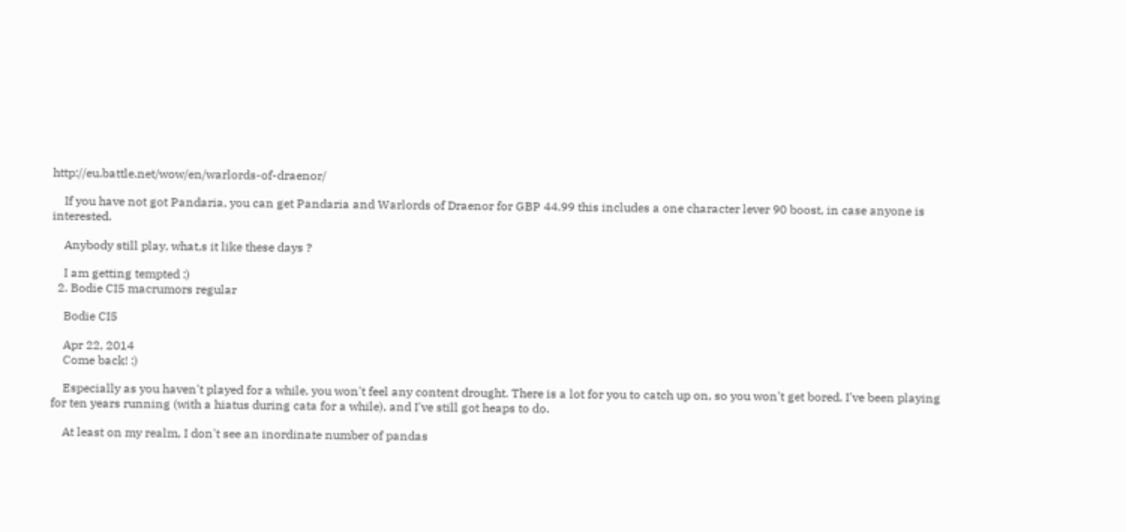http://eu.battle.net/wow/en/warlords-of-draenor/

    If you have not got Pandaria, you can get Pandaria and Warlords of Draenor for GBP 44.99 this includes a one character lever 90 boost, in case anyone is interested.

    Anybody still play, what,s it like these days ?

    I am getting tempted :)
  2. Bodie CI5 macrumors regular

    Bodie CI5

    Apr 22, 2014
    Come back! :)

    Especially as you haven't played for a while, you won't feel any content drought. There is a lot for you to catch up on, so you won't get bored. I've been playing for ten years running (with a hiatus during cata for a while), and I've still got heaps to do.

    At least on my realm, I don't see an inordinate number of pandas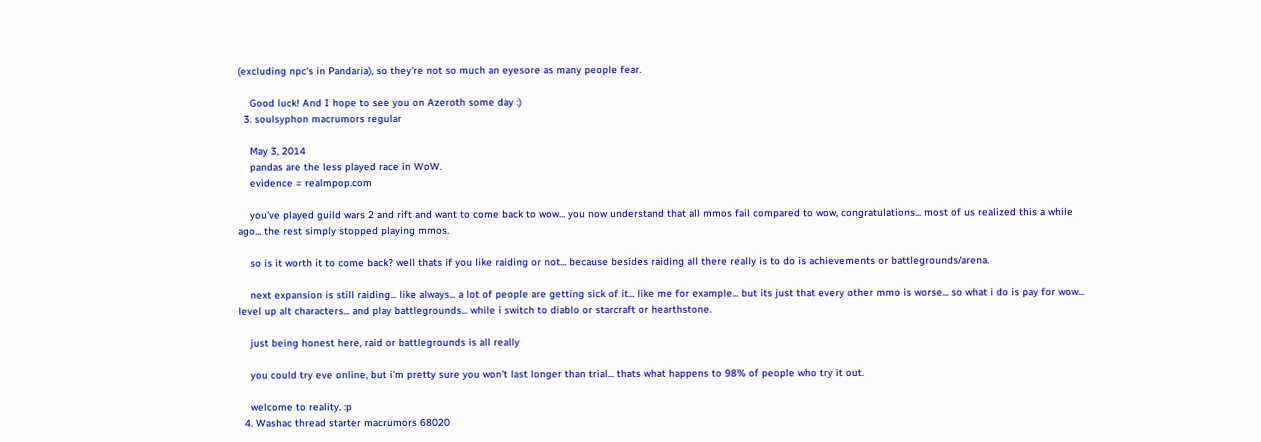(excluding npc's in Pandaria), so they're not so much an eyesore as many people fear.

    Good luck! And I hope to see you on Azeroth some day :)
  3. soulsyphon macrumors regular

    May 3, 2014
    pandas are the less played race in WoW.
    evidence = realmpop.com

    you've played guild wars 2 and rift and want to come back to wow... you now understand that all mmos fail compared to wow, congratulations... most of us realized this a while ago... the rest simply stopped playing mmos.

    so is it worth it to come back? well thats if you like raiding or not... because besides raiding all there really is to do is achievements or battlegrounds/arena.

    next expansion is still raiding... like always... a lot of people are getting sick of it... like me for example... but its just that every other mmo is worse... so what i do is pay for wow... level up alt characters... and play battlegrounds... while i switch to diablo or starcraft or hearthstone.

    just being honest here, raid or battlegrounds is all really

    you could try eve online, but i'm pretty sure you won't last longer than trial... thats what happens to 98% of people who try it out.

    welcome to reality. :p
  4. Washac thread starter macrumors 68020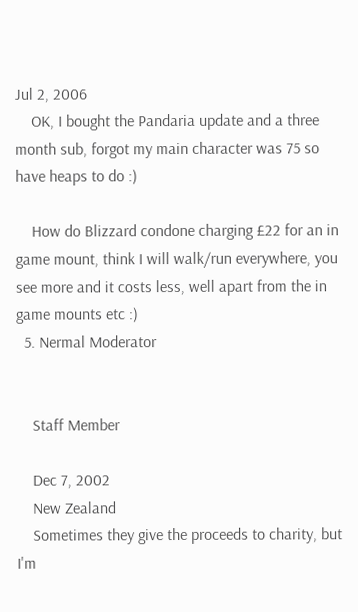Jul 2, 2006
    OK, I bought the Pandaria update and a three month sub, forgot my main character was 75 so have heaps to do :)

    How do Blizzard condone charging £22 for an in game mount, think I will walk/run everywhere, you see more and it costs less, well apart from the in game mounts etc :)
  5. Nermal Moderator


    Staff Member

    Dec 7, 2002
    New Zealand
    Sometimes they give the proceeds to charity, but I'm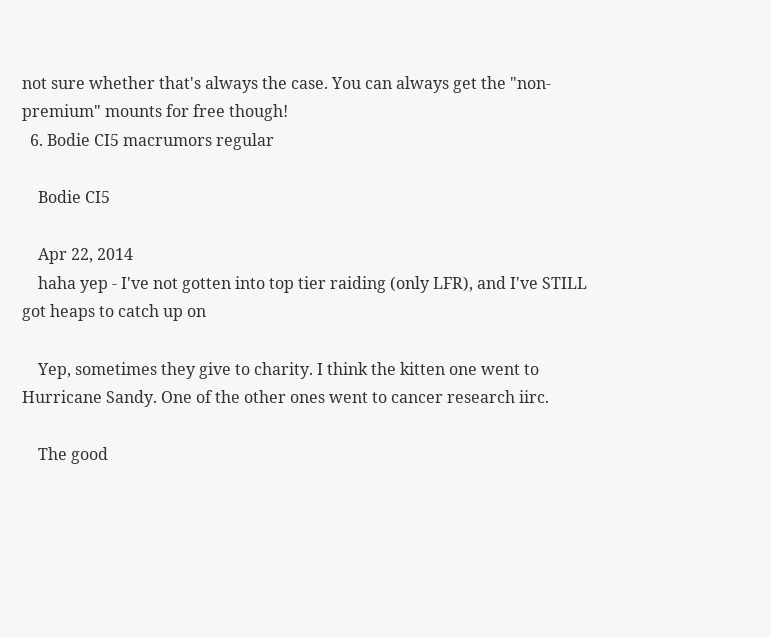not sure whether that's always the case. You can always get the "non-premium" mounts for free though!
  6. Bodie CI5 macrumors regular

    Bodie CI5

    Apr 22, 2014
    haha yep - I've not gotten into top tier raiding (only LFR), and I've STILL got heaps to catch up on

    Yep, sometimes they give to charity. I think the kitten one went to Hurricane Sandy. One of the other ones went to cancer research iirc.

    The good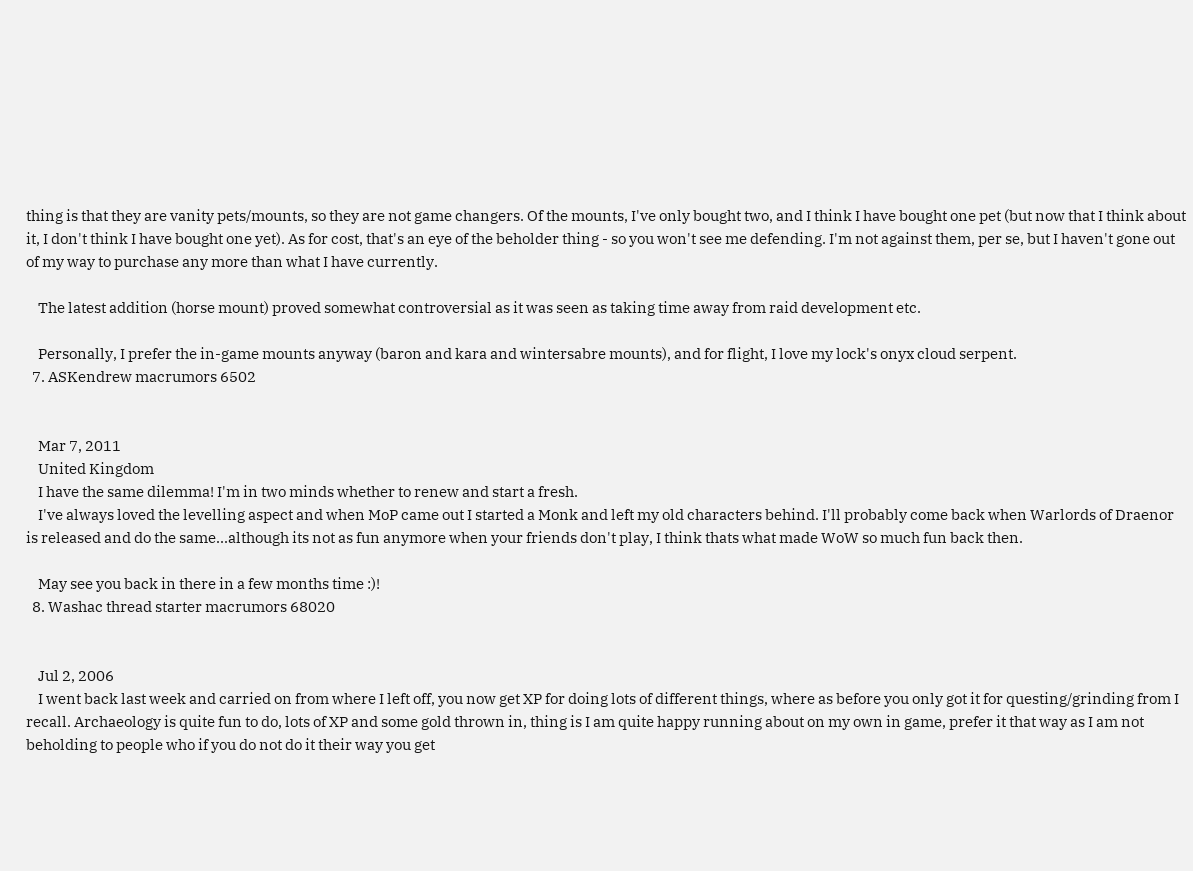thing is that they are vanity pets/mounts, so they are not game changers. Of the mounts, I've only bought two, and I think I have bought one pet (but now that I think about it, I don't think I have bought one yet). As for cost, that's an eye of the beholder thing - so you won't see me defending. I'm not against them, per se, but I haven't gone out of my way to purchase any more than what I have currently.

    The latest addition (horse mount) proved somewhat controversial as it was seen as taking time away from raid development etc.

    Personally, I prefer the in-game mounts anyway (baron and kara and wintersabre mounts), and for flight, I love my lock's onyx cloud serpent.
  7. ASKendrew macrumors 6502


    Mar 7, 2011
    United Kingdom
    I have the same dilemma! I'm in two minds whether to renew and start a fresh.
    I've always loved the levelling aspect and when MoP came out I started a Monk and left my old characters behind. I'll probably come back when Warlords of Draenor is released and do the same...although its not as fun anymore when your friends don't play, I think thats what made WoW so much fun back then.

    May see you back in there in a few months time :)!
  8. Washac thread starter macrumors 68020


    Jul 2, 2006
    I went back last week and carried on from where I left off, you now get XP for doing lots of different things, where as before you only got it for questing/grinding from I recall. Archaeology is quite fun to do, lots of XP and some gold thrown in, thing is I am quite happy running about on my own in game, prefer it that way as I am not beholding to people who if you do not do it their way you get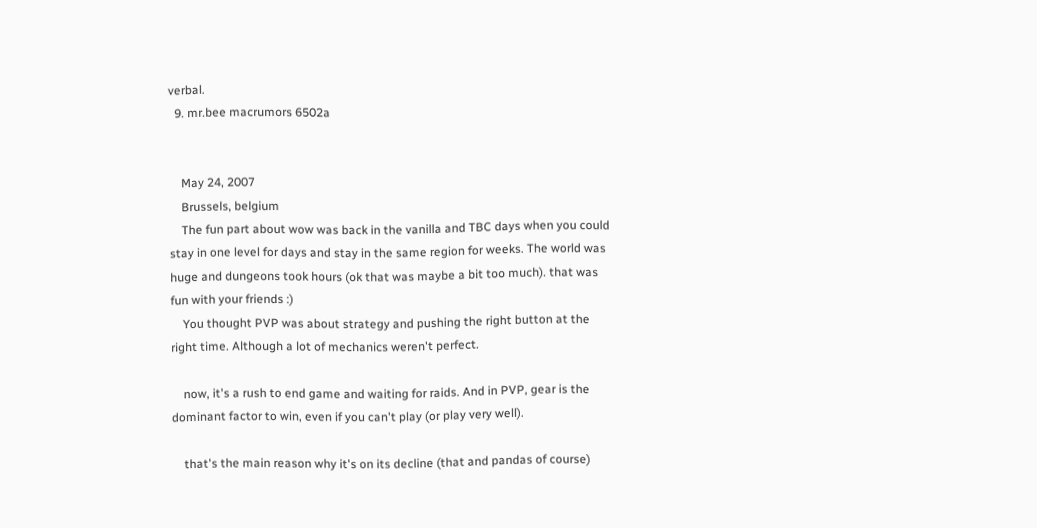verbal.
  9. mr.bee macrumors 6502a


    May 24, 2007
    Brussels, belgium
    The fun part about wow was back in the vanilla and TBC days when you could stay in one level for days and stay in the same region for weeks. The world was huge and dungeons took hours (ok that was maybe a bit too much). that was fun with your friends :)
    You thought PVP was about strategy and pushing the right button at the right time. Although a lot of mechanics weren't perfect.

    now, it's a rush to end game and waiting for raids. And in PVP, gear is the dominant factor to win, even if you can't play (or play very well).

    that's the main reason why it's on its decline (that and pandas of course)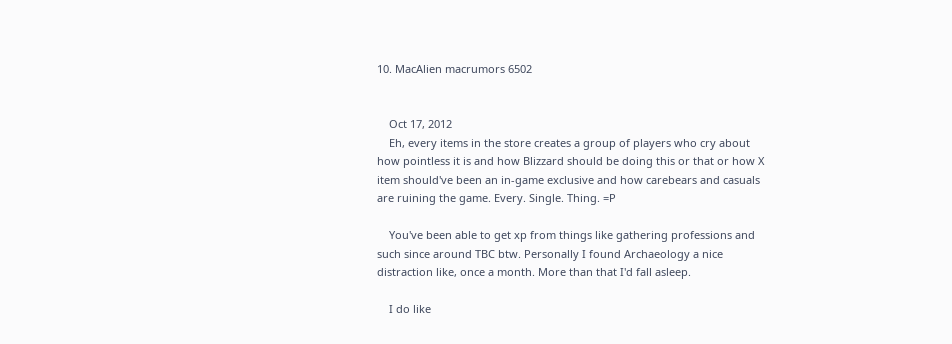10. MacAlien macrumors 6502


    Oct 17, 2012
    Eh, every items in the store creates a group of players who cry about how pointless it is and how Blizzard should be doing this or that or how X item should've been an in-game exclusive and how carebears and casuals are ruining the game. Every. Single. Thing. =P

    You've been able to get xp from things like gathering professions and such since around TBC btw. Personally I found Archaeology a nice distraction like, once a month. More than that I'd fall asleep.

    I do like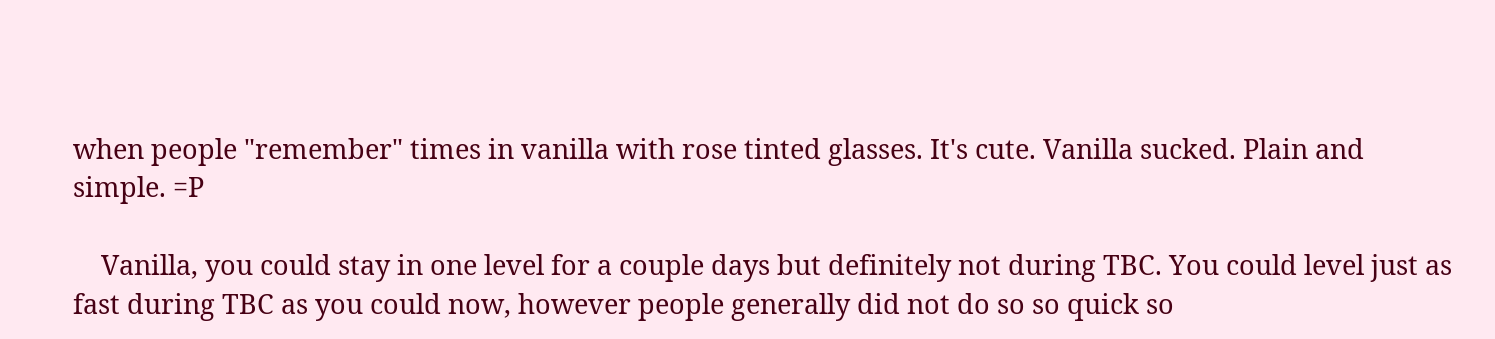when people "remember" times in vanilla with rose tinted glasses. It's cute. Vanilla sucked. Plain and simple. =P

    Vanilla, you could stay in one level for a couple days but definitely not during TBC. You could level just as fast during TBC as you could now, however people generally did not do so so quick so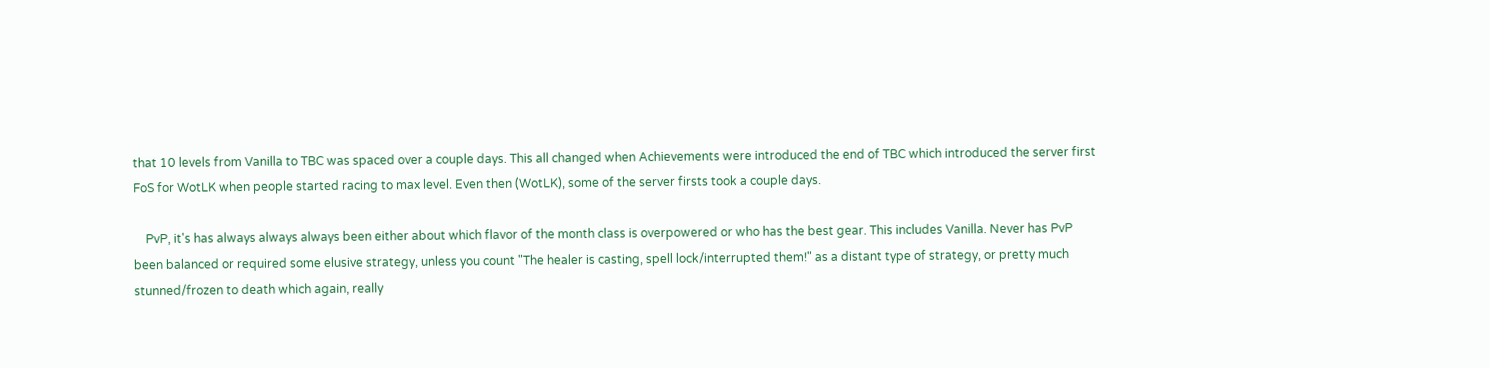that 10 levels from Vanilla to TBC was spaced over a couple days. This all changed when Achievements were introduced the end of TBC which introduced the server first FoS for WotLK when people started racing to max level. Even then (WotLK), some of the server firsts took a couple days.

    PvP, it's has always always always been either about which flavor of the month class is overpowered or who has the best gear. This includes Vanilla. Never has PvP been balanced or required some elusive strategy, unless you count "The healer is casting, spell lock/interrupted them!" as a distant type of strategy, or pretty much stunned/frozen to death which again, really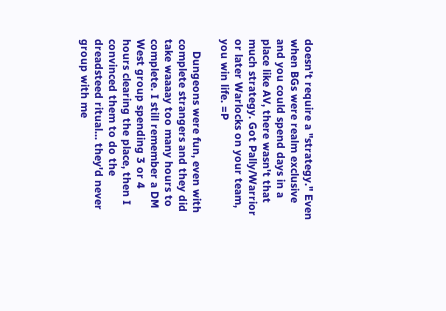doesn't require a "strategy." Even when BGs were realm exclusive and you could spend days in a place like AV, there wasn't that much strategy. Got Pally/Warrior or later Warlocks on your team, you win life. =P

    Dungeons were fun, even with complete strangers and they did take waaaay too many hours to complete. I still remember a DM West group spending 3 or 4 hours clearing the place, then I convinced them to do the dreadsteed ritual... they'd never group with me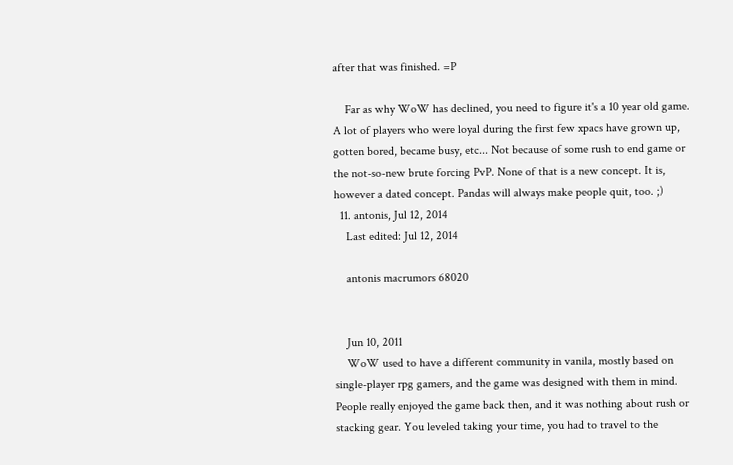after that was finished. =P

    Far as why WoW has declined, you need to figure it's a 10 year old game. A lot of players who were loyal during the first few xpacs have grown up, gotten bored, became busy, etc... Not because of some rush to end game or the not-so-new brute forcing PvP. None of that is a new concept. It is, however a dated concept. Pandas will always make people quit, too. ;)
  11. antonis, Jul 12, 2014
    Last edited: Jul 12, 2014

    antonis macrumors 68020


    Jun 10, 2011
    WoW used to have a different community in vanila, mostly based on single-player rpg gamers, and the game was designed with them in mind. People really enjoyed the game back then, and it was nothing about rush or stacking gear. You leveled taking your time, you had to travel to the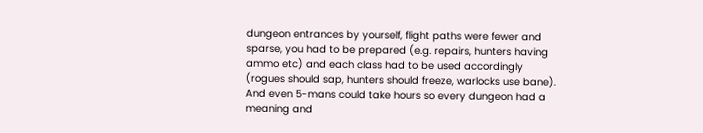dungeon entrances by yourself, flight paths were fewer and sparse, you had to be prepared (e.g. repairs, hunters having ammo etc) and each class had to be used accordingly (rogues should sap, hunters should freeze, warlocks use bane). And even 5-mans could take hours so every dungeon had a meaning and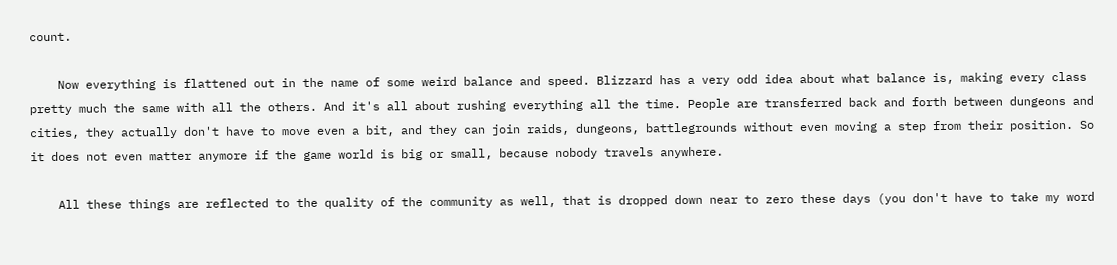count.

    Now everything is flattened out in the name of some weird balance and speed. Blizzard has a very odd idea about what balance is, making every class pretty much the same with all the others. And it's all about rushing everything all the time. People are transferred back and forth between dungeons and cities, they actually don't have to move even a bit, and they can join raids, dungeons, battlegrounds without even moving a step from their position. So it does not even matter anymore if the game world is big or small, because nobody travels anywhere.

    All these things are reflected to the quality of the community as well, that is dropped down near to zero these days (you don't have to take my word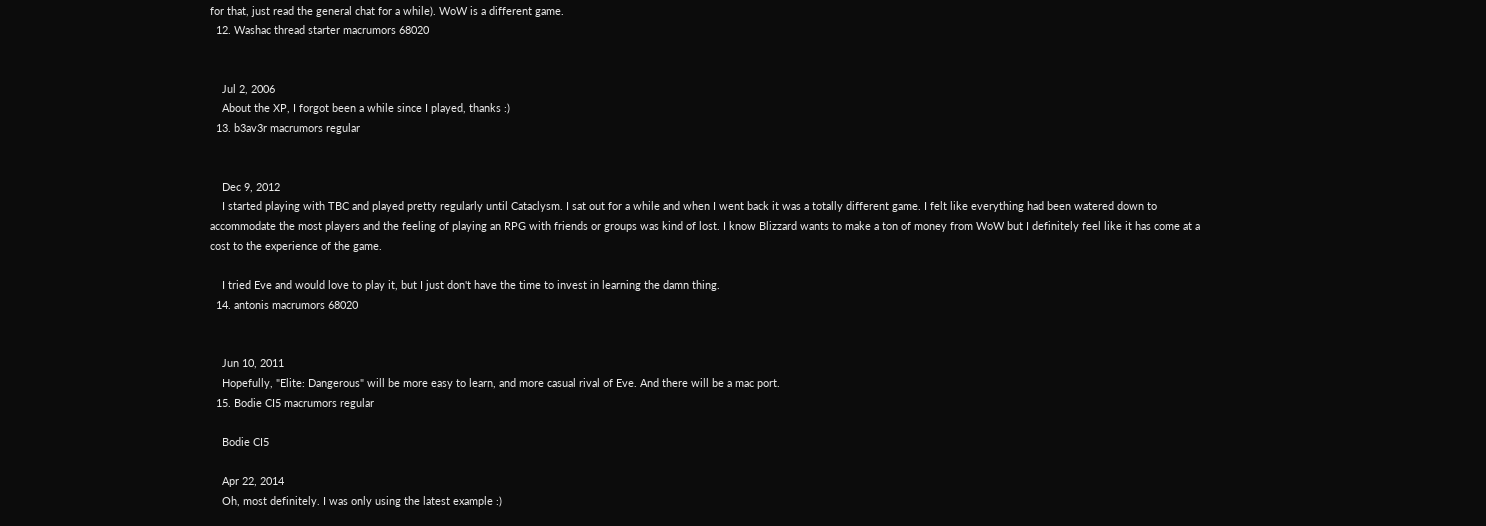for that, just read the general chat for a while). WoW is a different game.
  12. Washac thread starter macrumors 68020


    Jul 2, 2006
    About the XP, I forgot been a while since I played, thanks :)
  13. b3av3r macrumors regular


    Dec 9, 2012
    I started playing with TBC and played pretty regularly until Cataclysm. I sat out for a while and when I went back it was a totally different game. I felt like everything had been watered down to accommodate the most players and the feeling of playing an RPG with friends or groups was kind of lost. I know Blizzard wants to make a ton of money from WoW but I definitely feel like it has come at a cost to the experience of the game.

    I tried Eve and would love to play it, but I just don't have the time to invest in learning the damn thing.
  14. antonis macrumors 68020


    Jun 10, 2011
    Hopefully, "Elite: Dangerous" will be more easy to learn, and more casual rival of Eve. And there will be a mac port.
  15. Bodie CI5 macrumors regular

    Bodie CI5

    Apr 22, 2014
    Oh, most definitely. I was only using the latest example :)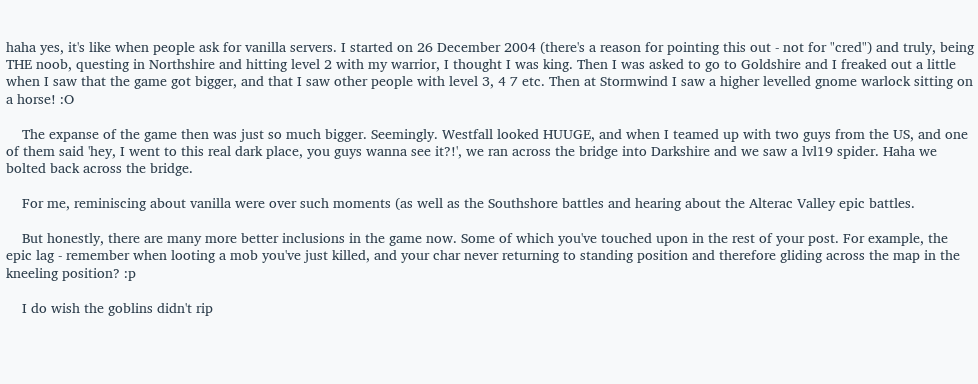haha yes, it's like when people ask for vanilla servers. I started on 26 December 2004 (there's a reason for pointing this out - not for "cred") and truly, being THE noob, questing in Northshire and hitting level 2 with my warrior, I thought I was king. Then I was asked to go to Goldshire and I freaked out a little when I saw that the game got bigger, and that I saw other people with level 3, 4 7 etc. Then at Stormwind I saw a higher levelled gnome warlock sitting on a horse! :O

    The expanse of the game then was just so much bigger. Seemingly. Westfall looked HUUGE, and when I teamed up with two guys from the US, and one of them said 'hey, I went to this real dark place, you guys wanna see it?!', we ran across the bridge into Darkshire and we saw a lvl19 spider. Haha we bolted back across the bridge.

    For me, reminiscing about vanilla were over such moments (as well as the Southshore battles and hearing about the Alterac Valley epic battles.

    But honestly, there are many more better inclusions in the game now. Some of which you've touched upon in the rest of your post. For example, the epic lag - remember when looting a mob you've just killed, and your char never returning to standing position and therefore gliding across the map in the kneeling position? :p

    I do wish the goblins didn't rip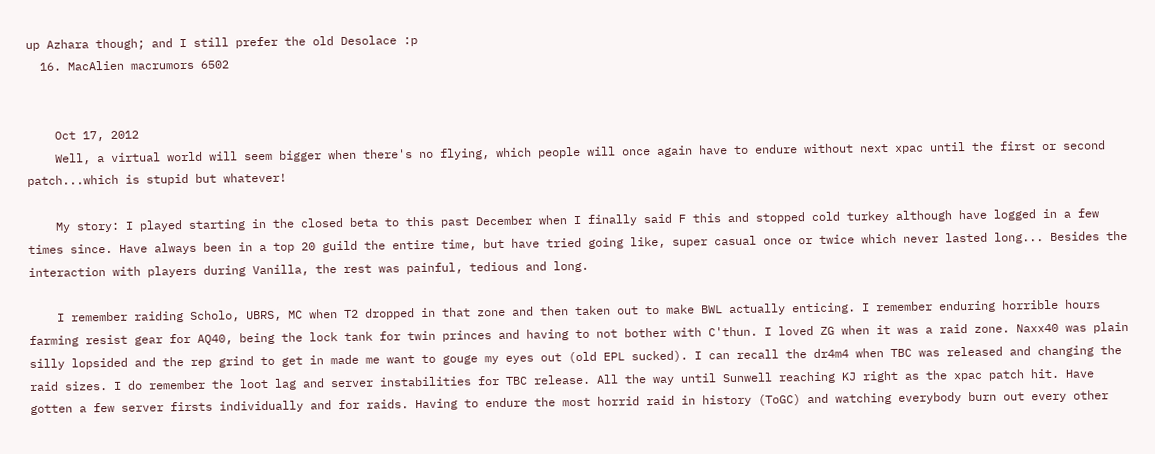up Azhara though; and I still prefer the old Desolace :p
  16. MacAlien macrumors 6502


    Oct 17, 2012
    Well, a virtual world will seem bigger when there's no flying, which people will once again have to endure without next xpac until the first or second patch...which is stupid but whatever!

    My story: I played starting in the closed beta to this past December when I finally said F this and stopped cold turkey although have logged in a few times since. Have always been in a top 20 guild the entire time, but have tried going like, super casual once or twice which never lasted long... Besides the interaction with players during Vanilla, the rest was painful, tedious and long.

    I remember raiding Scholo, UBRS, MC when T2 dropped in that zone and then taken out to make BWL actually enticing. I remember enduring horrible hours farming resist gear for AQ40, being the lock tank for twin princes and having to not bother with C'thun. I loved ZG when it was a raid zone. Naxx40 was plain silly lopsided and the rep grind to get in made me want to gouge my eyes out (old EPL sucked). I can recall the dr4m4 when TBC was released and changing the raid sizes. I do remember the loot lag and server instabilities for TBC release. All the way until Sunwell reaching KJ right as the xpac patch hit. Have gotten a few server firsts individually and for raids. Having to endure the most horrid raid in history (ToGC) and watching everybody burn out every other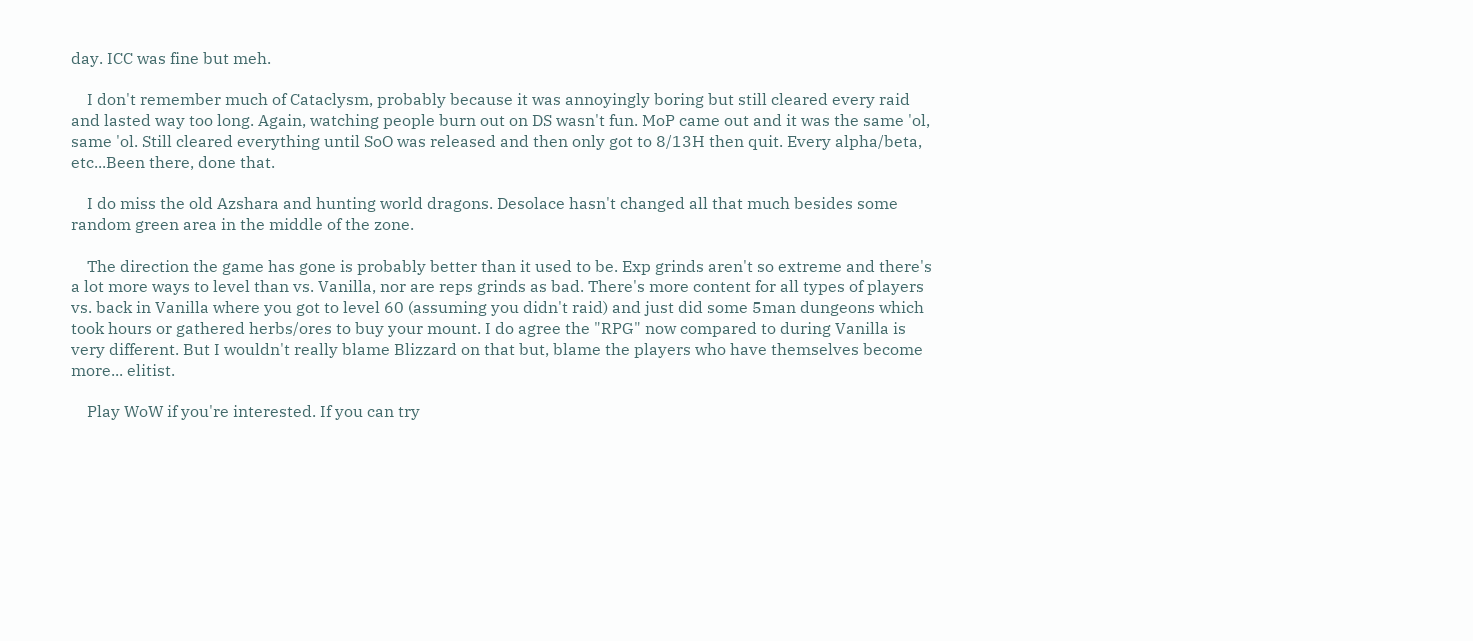day. ICC was fine but meh.

    I don't remember much of Cataclysm, probably because it was annoyingly boring but still cleared every raid and lasted way too long. Again, watching people burn out on DS wasn't fun. MoP came out and it was the same 'ol, same 'ol. Still cleared everything until SoO was released and then only got to 8/13H then quit. Every alpha/beta, etc...Been there, done that.

    I do miss the old Azshara and hunting world dragons. Desolace hasn't changed all that much besides some random green area in the middle of the zone.

    The direction the game has gone is probably better than it used to be. Exp grinds aren't so extreme and there's a lot more ways to level than vs. Vanilla, nor are reps grinds as bad. There's more content for all types of players vs. back in Vanilla where you got to level 60 (assuming you didn't raid) and just did some 5man dungeons which took hours or gathered herbs/ores to buy your mount. I do agree the "RPG" now compared to during Vanilla is very different. But I wouldn't really blame Blizzard on that but, blame the players who have themselves become more... elitist.

    Play WoW if you're interested. If you can try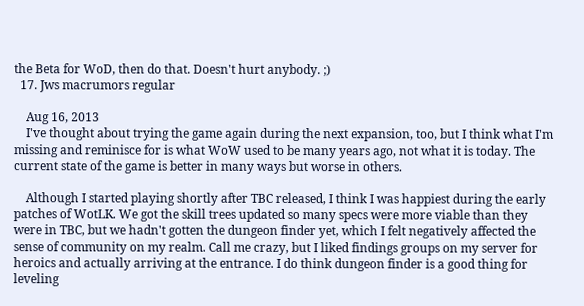the Beta for WoD, then do that. Doesn't hurt anybody. ;)
  17. Jws macrumors regular

    Aug 16, 2013
    I've thought about trying the game again during the next expansion, too, but I think what I'm missing and reminisce for is what WoW used to be many years ago, not what it is today. The current state of the game is better in many ways but worse in others.

    Although I started playing shortly after TBC released, I think I was happiest during the early patches of WotLK. We got the skill trees updated so many specs were more viable than they were in TBC, but we hadn't gotten the dungeon finder yet, which I felt negatively affected the sense of community on my realm. Call me crazy, but I liked findings groups on my server for heroics and actually arriving at the entrance. I do think dungeon finder is a good thing for leveling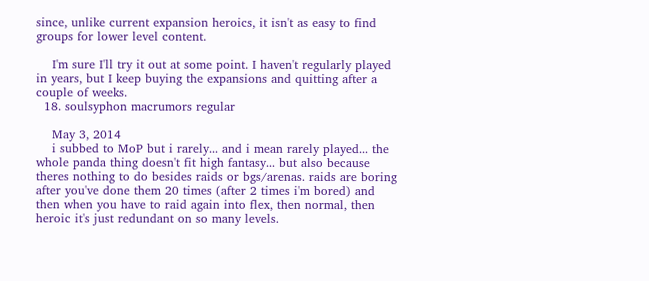since, unlike current expansion heroics, it isn't as easy to find groups for lower level content.

    I'm sure I'll try it out at some point. I haven't regularly played in years, but I keep buying the expansions and quitting after a couple of weeks.
  18. soulsyphon macrumors regular

    May 3, 2014
    i subbed to MoP but i rarely... and i mean rarely played... the whole panda thing doesn't fit high fantasy... but also because theres nothing to do besides raids or bgs/arenas. raids are boring after you've done them 20 times (after 2 times i'm bored) and then when you have to raid again into flex, then normal, then heroic it's just redundant on so many levels.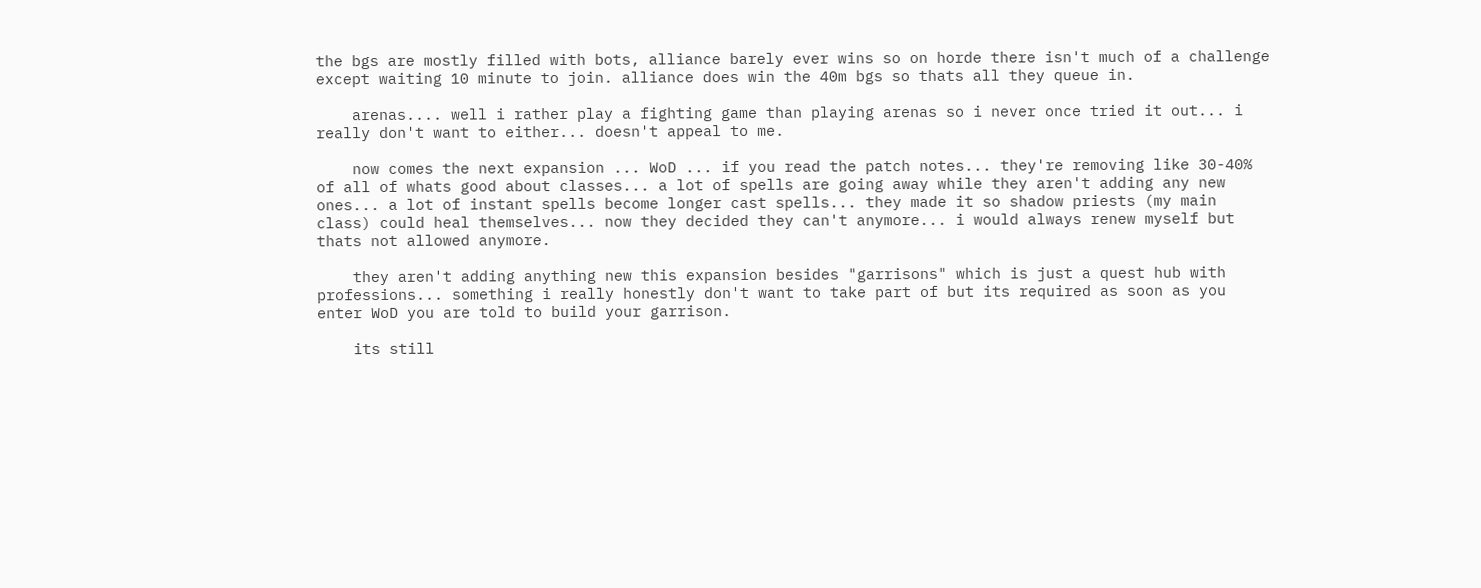the bgs are mostly filled with bots, alliance barely ever wins so on horde there isn't much of a challenge except waiting 10 minute to join. alliance does win the 40m bgs so thats all they queue in.

    arenas.... well i rather play a fighting game than playing arenas so i never once tried it out... i really don't want to either... doesn't appeal to me.

    now comes the next expansion ... WoD ... if you read the patch notes... they're removing like 30-40% of all of whats good about classes... a lot of spells are going away while they aren't adding any new ones... a lot of instant spells become longer cast spells... they made it so shadow priests (my main class) could heal themselves... now they decided they can't anymore... i would always renew myself but thats not allowed anymore.

    they aren't adding anything new this expansion besides "garrisons" which is just a quest hub with professions... something i really honestly don't want to take part of but its required as soon as you enter WoD you are told to build your garrison.

    its still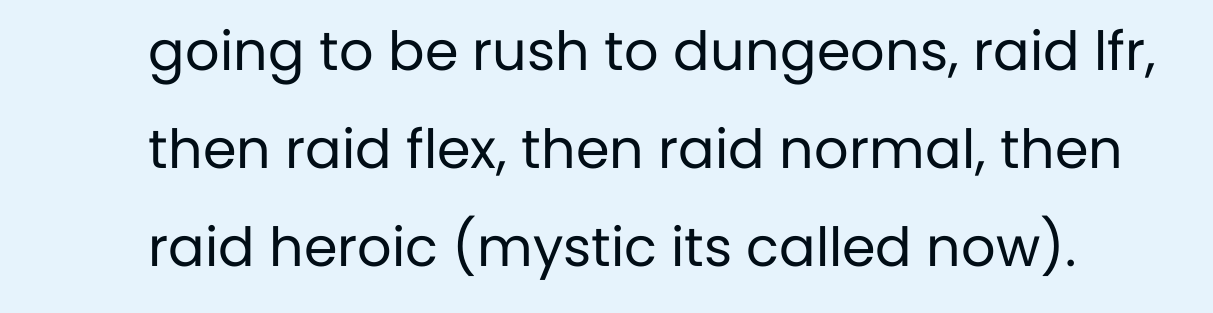going to be rush to dungeons, raid lfr, then raid flex, then raid normal, then raid heroic (mystic its called now).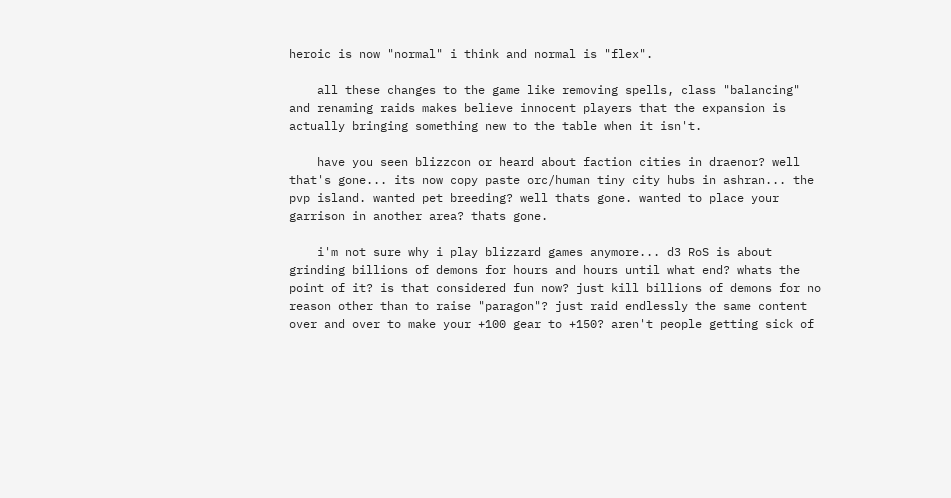heroic is now "normal" i think and normal is "flex".

    all these changes to the game like removing spells, class "balancing" and renaming raids makes believe innocent players that the expansion is actually bringing something new to the table when it isn't.

    have you seen blizzcon or heard about faction cities in draenor? well that's gone... its now copy paste orc/human tiny city hubs in ashran... the pvp island. wanted pet breeding? well thats gone. wanted to place your garrison in another area? thats gone.

    i'm not sure why i play blizzard games anymore... d3 RoS is about grinding billions of demons for hours and hours until what end? whats the point of it? is that considered fun now? just kill billions of demons for no reason other than to raise "paragon"? just raid endlessly the same content over and over to make your +100 gear to +150? aren't people getting sick of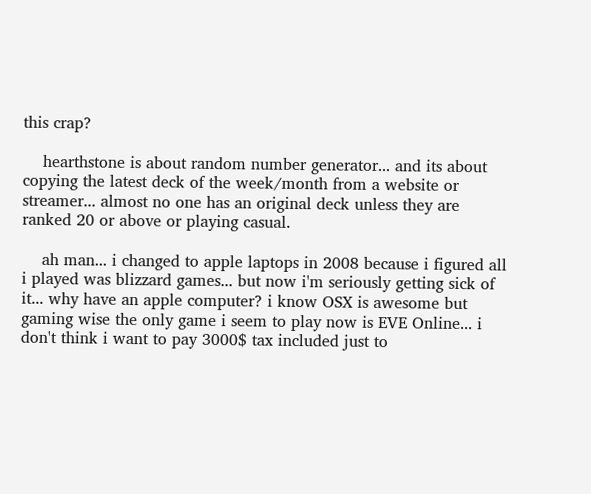this crap?

    hearthstone is about random number generator... and its about copying the latest deck of the week/month from a website or streamer... almost no one has an original deck unless they are ranked 20 or above or playing casual.

    ah man... i changed to apple laptops in 2008 because i figured all i played was blizzard games... but now i'm seriously getting sick of it... why have an apple computer? i know OSX is awesome but gaming wise the only game i seem to play now is EVE Online... i don't think i want to pay 3000$ tax included just to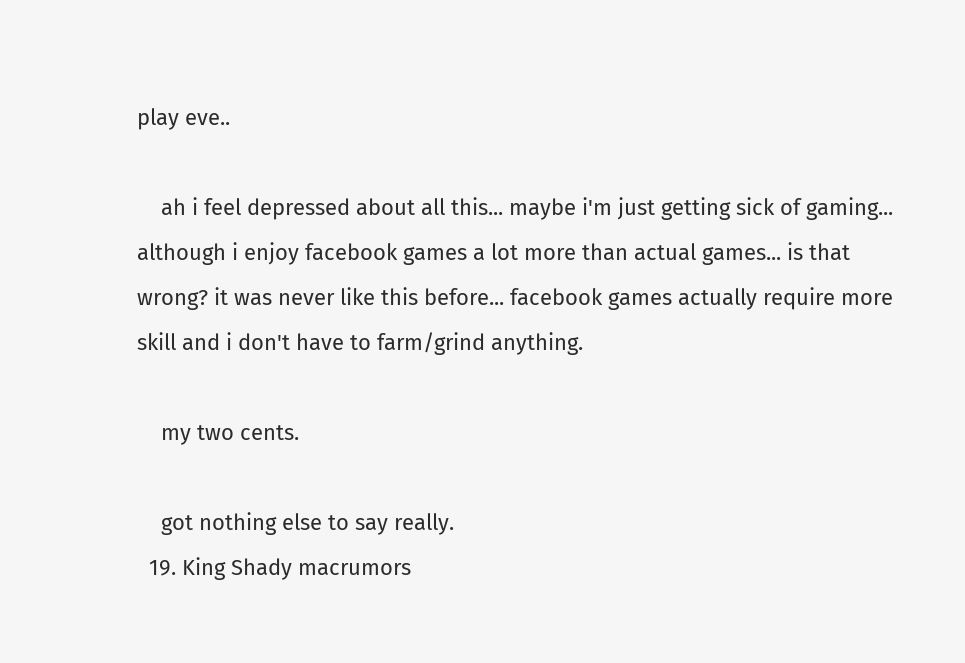play eve..

    ah i feel depressed about all this... maybe i'm just getting sick of gaming... although i enjoy facebook games a lot more than actual games... is that wrong? it was never like this before... facebook games actually require more skill and i don't have to farm/grind anything.

    my two cents.

    got nothing else to say really.
  19. King Shady macrumors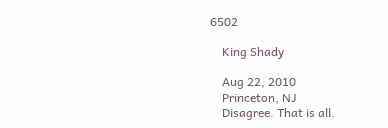6502

    King Shady

    Aug 22, 2010
    Princeton, NJ
    Disagree. That is all.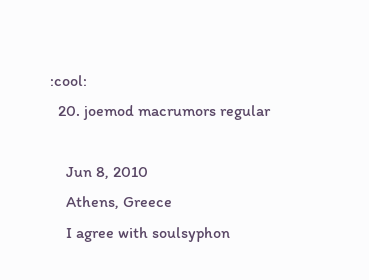:cool:
  20. joemod macrumors regular

    Jun 8, 2010
    Athens, Greece
    I agree with soulsyphon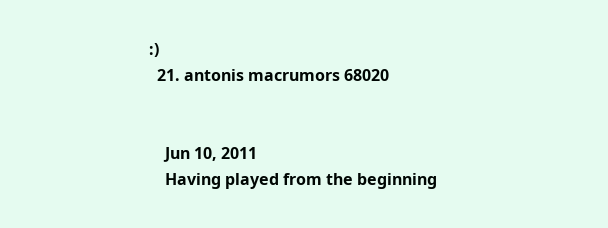:)
  21. antonis macrumors 68020


    Jun 10, 2011
    Having played from the beginning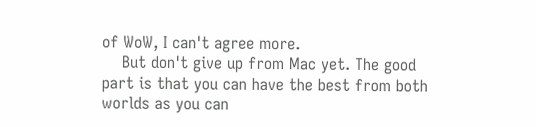of WoW, I can't agree more.
    But don't give up from Mac yet. The good part is that you can have the best from both worlds as you can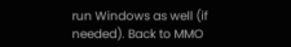run Windows as well (if needed). Back to MMO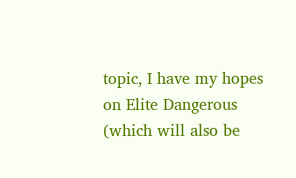topic, I have my hopes on Elite Dangerous (which will also be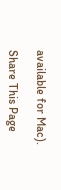available for Mac).

Share This Page